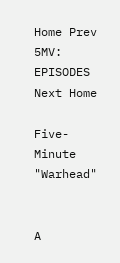Home Prev 5MV: EPISODES Next Home

Five-Minute "Warhead"


A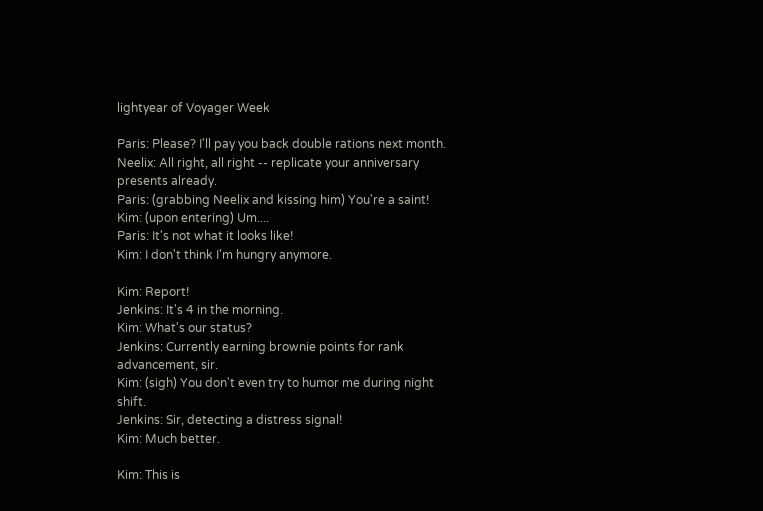lightyear of Voyager Week

Paris: Please? I'll pay you back double rations next month.
Neelix: All right, all right -- replicate your anniversary presents already.
Paris: (grabbing Neelix and kissing him) You're a saint!
Kim: (upon entering) Um....
Paris: It's not what it looks like!
Kim: I don't think I'm hungry anymore.

Kim: Report!
Jenkins: It's 4 in the morning.
Kim: What's our status?
Jenkins: Currently earning brownie points for rank advancement, sir.
Kim: (sigh) You don't even try to humor me during night shift.
Jenkins: Sir, detecting a distress signal!
Kim: Much better.

Kim: This is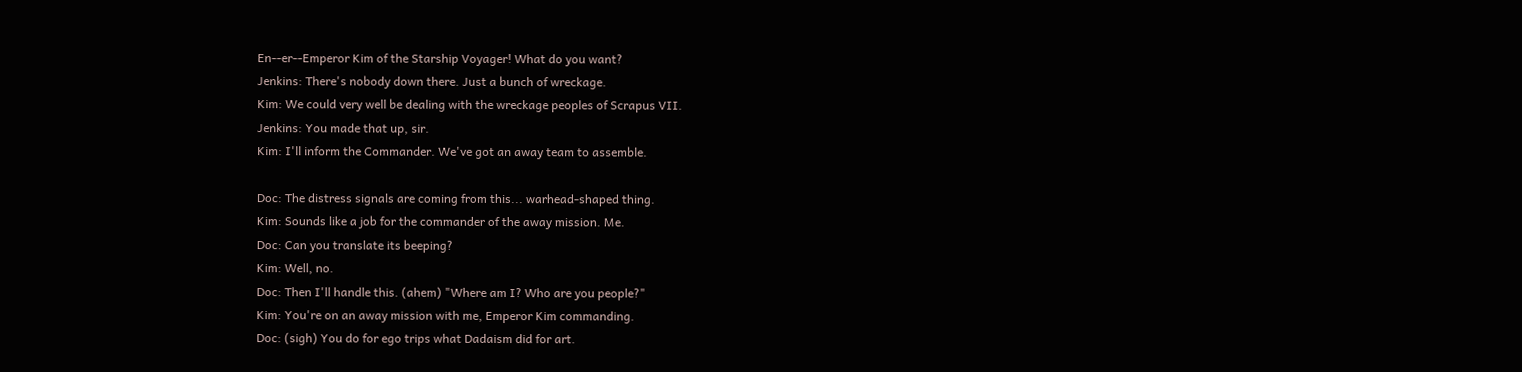En--er--Emperor Kim of the Starship Voyager! What do you want?
Jenkins: There's nobody down there. Just a bunch of wreckage.
Kim: We could very well be dealing with the wreckage peoples of Scrapus VII.
Jenkins: You made that up, sir.
Kim: I'll inform the Commander. We've got an away team to assemble.

Doc: The distress signals are coming from this... warhead-shaped thing.
Kim: Sounds like a job for the commander of the away mission. Me.
Doc: Can you translate its beeping?
Kim: Well, no.
Doc: Then I'll handle this. (ahem) "Where am I? Who are you people?"
Kim: You're on an away mission with me, Emperor Kim commanding.
Doc: (sigh) You do for ego trips what Dadaism did for art.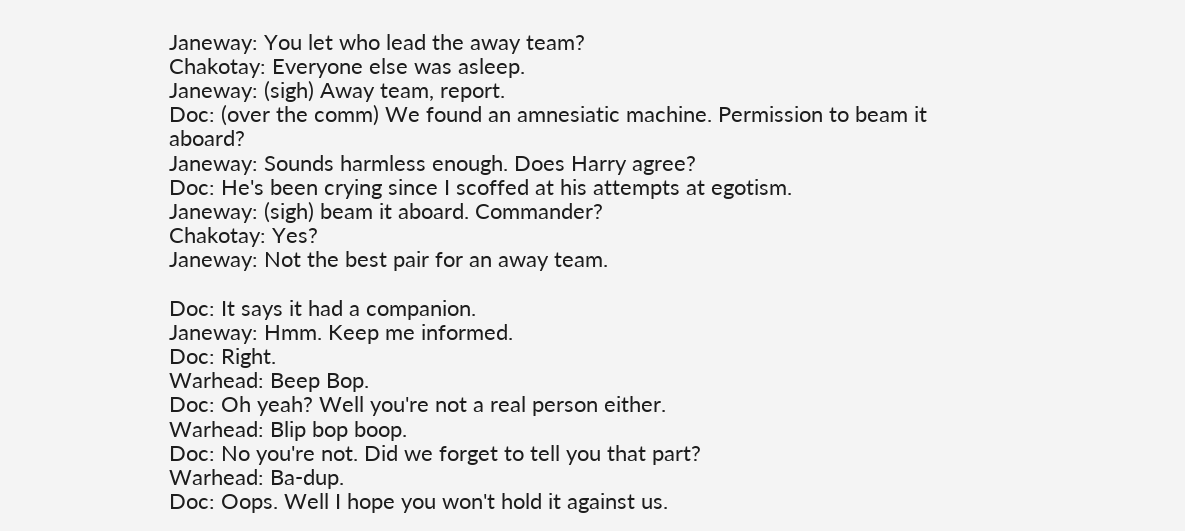Janeway: You let who lead the away team?
Chakotay: Everyone else was asleep.
Janeway: (sigh) Away team, report.
Doc: (over the comm) We found an amnesiatic machine. Permission to beam it aboard?
Janeway: Sounds harmless enough. Does Harry agree?
Doc: He's been crying since I scoffed at his attempts at egotism.
Janeway: (sigh) beam it aboard. Commander?
Chakotay: Yes?
Janeway: Not the best pair for an away team.

Doc: It says it had a companion.
Janeway: Hmm. Keep me informed.
Doc: Right.
Warhead: Beep Bop.
Doc: Oh yeah? Well you're not a real person either.
Warhead: Blip bop boop.
Doc: No you're not. Did we forget to tell you that part?
Warhead: Ba-dup.
Doc: Oops. Well I hope you won't hold it against us.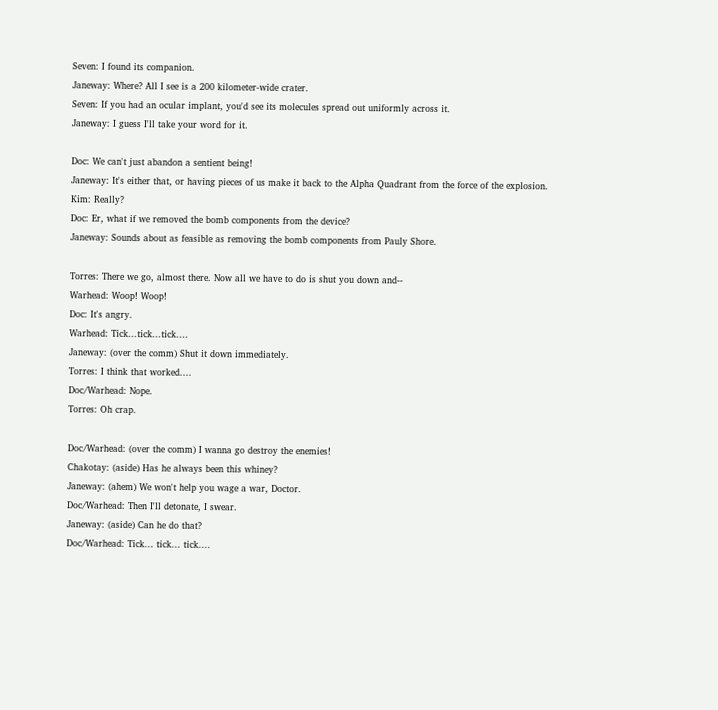Seven: I found its companion.
Janeway: Where? All I see is a 200 kilometer-wide crater.
Seven: If you had an ocular implant, you'd see its molecules spread out uniformly across it.
Janeway: I guess I'll take your word for it.

Doc: We can't just abandon a sentient being!
Janeway: It's either that, or having pieces of us make it back to the Alpha Quadrant from the force of the explosion.
Kim: Really?
Doc: Er, what if we removed the bomb components from the device?
Janeway: Sounds about as feasible as removing the bomb components from Pauly Shore.

Torres: There we go, almost there. Now all we have to do is shut you down and--
Warhead: Woop! Woop!
Doc: It's angry.
Warhead: Tick...tick...tick....
Janeway: (over the comm) Shut it down immediately.
Torres: I think that worked....
Doc/Warhead: Nope.
Torres: Oh crap.

Doc/Warhead: (over the comm) I wanna go destroy the enemies!
Chakotay: (aside) Has he always been this whiney?
Janeway: (ahem) We won't help you wage a war, Doctor.
Doc/Warhead: Then I'll detonate, I swear.
Janeway: (aside) Can he do that?
Doc/Warhead: Tick... tick... tick....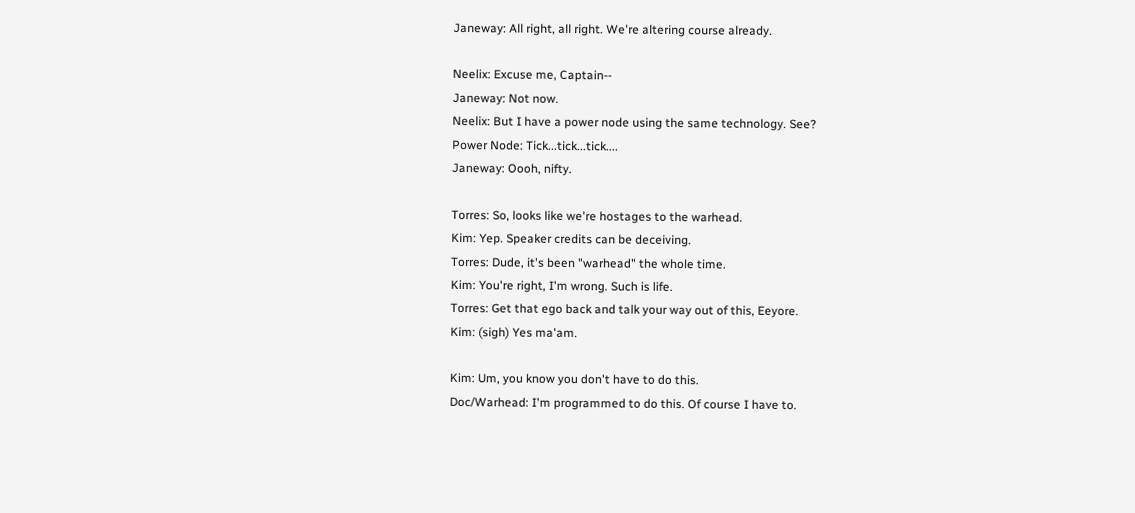Janeway: All right, all right. We're altering course already.

Neelix: Excuse me, Captain--
Janeway: Not now.
Neelix: But I have a power node using the same technology. See?
Power Node: Tick...tick...tick....
Janeway: Oooh, nifty.

Torres: So, looks like we're hostages to the warhead.
Kim: Yep. Speaker credits can be deceiving.
Torres: Dude, it's been "warhead" the whole time.
Kim: You're right, I'm wrong. Such is life.
Torres: Get that ego back and talk your way out of this, Eeyore.
Kim: (sigh) Yes ma'am.

Kim: Um, you know you don't have to do this.
Doc/Warhead: I'm programmed to do this. Of course I have to.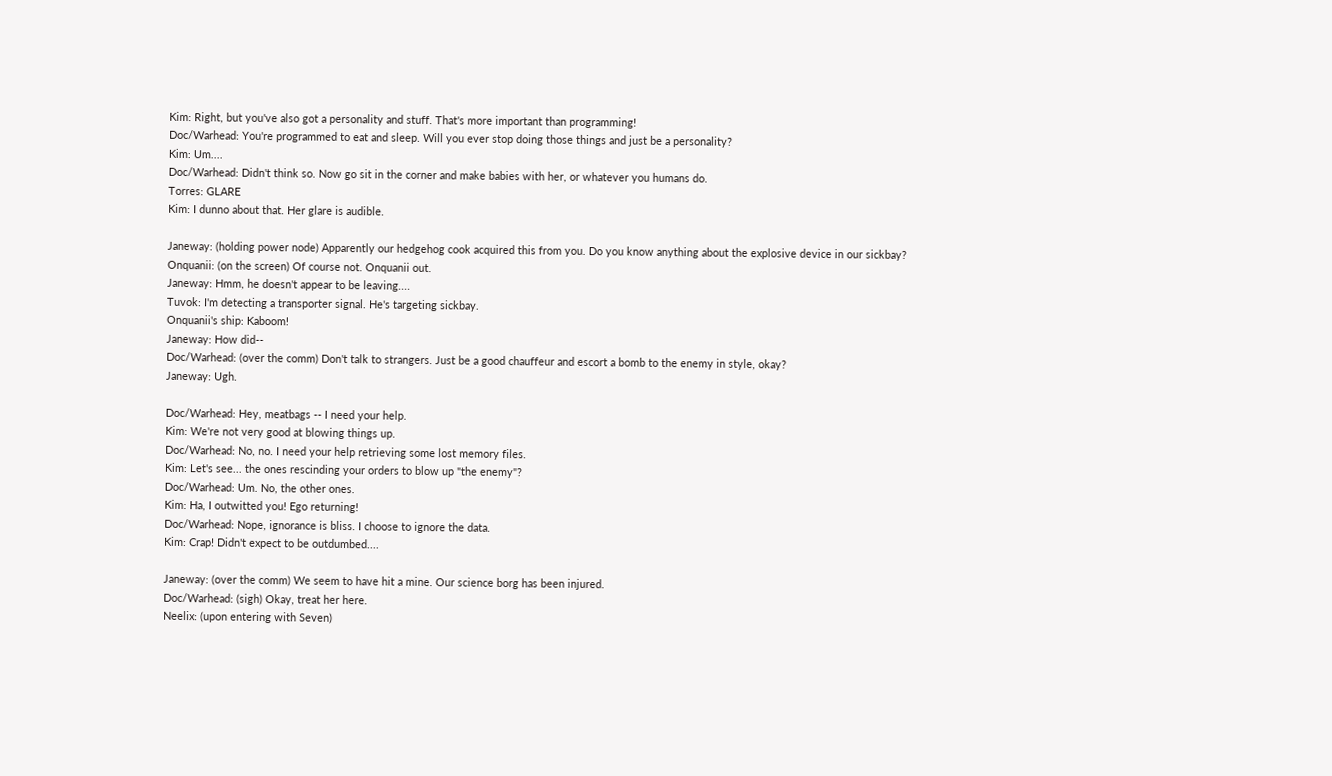Kim: Right, but you've also got a personality and stuff. That's more important than programming!
Doc/Warhead: You're programmed to eat and sleep. Will you ever stop doing those things and just be a personality?
Kim: Um....
Doc/Warhead: Didn't think so. Now go sit in the corner and make babies with her, or whatever you humans do.
Torres: GLARE
Kim: I dunno about that. Her glare is audible.

Janeway: (holding power node) Apparently our hedgehog cook acquired this from you. Do you know anything about the explosive device in our sickbay?
Onquanii: (on the screen) Of course not. Onquanii out.
Janeway: Hmm, he doesn't appear to be leaving....
Tuvok: I'm detecting a transporter signal. He's targeting sickbay.
Onquanii's ship: Kaboom!
Janeway: How did--
Doc/Warhead: (over the comm) Don't talk to strangers. Just be a good chauffeur and escort a bomb to the enemy in style, okay?
Janeway: Ugh.

Doc/Warhead: Hey, meatbags -- I need your help.
Kim: We're not very good at blowing things up.
Doc/Warhead: No, no. I need your help retrieving some lost memory files.
Kim: Let's see... the ones rescinding your orders to blow up "the enemy"?
Doc/Warhead: Um. No, the other ones.
Kim: Ha, I outwitted you! Ego returning!
Doc/Warhead: Nope, ignorance is bliss. I choose to ignore the data.
Kim: Crap! Didn't expect to be outdumbed....

Janeway: (over the comm) We seem to have hit a mine. Our science borg has been injured.
Doc/Warhead: (sigh) Okay, treat her here.
Neelix: (upon entering with Seven)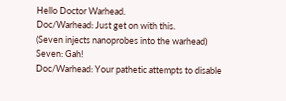Hello Doctor Warhead.
Doc/Warhead: Just get on with this.
(Seven injects nanoprobes into the warhead)
Seven: Gah!
Doc/Warhead: Your pathetic attempts to disable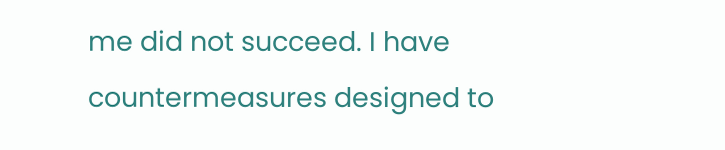me did not succeed. I have countermeasures designed to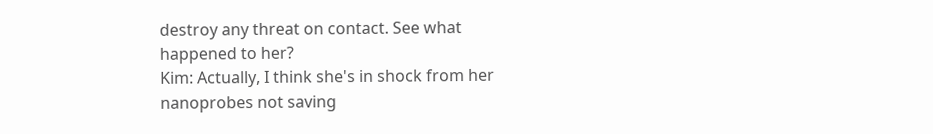destroy any threat on contact. See what happened to her?
Kim: Actually, I think she's in shock from her nanoprobes not saving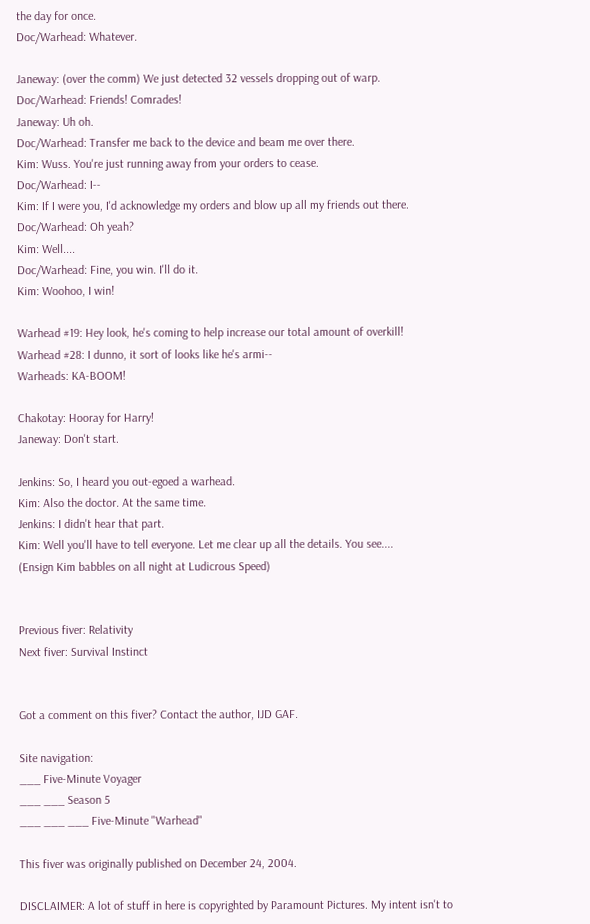the day for once.
Doc/Warhead: Whatever.

Janeway: (over the comm) We just detected 32 vessels dropping out of warp.
Doc/Warhead: Friends! Comrades!
Janeway: Uh oh.
Doc/Warhead: Transfer me back to the device and beam me over there.
Kim: Wuss. You're just running away from your orders to cease.
Doc/Warhead: I--
Kim: If I were you, I'd acknowledge my orders and blow up all my friends out there.
Doc/Warhead: Oh yeah?
Kim: Well....
Doc/Warhead: Fine, you win. I'll do it.
Kim: Woohoo, I win!

Warhead #19: Hey look, he's coming to help increase our total amount of overkill!
Warhead #28: I dunno, it sort of looks like he's armi--
Warheads: KA-BOOM!

Chakotay: Hooray for Harry!
Janeway: Don't start.

Jenkins: So, I heard you out-egoed a warhead.
Kim: Also the doctor. At the same time.
Jenkins: I didn't hear that part.
Kim: Well you'll have to tell everyone. Let me clear up all the details. You see....
(Ensign Kim babbles on all night at Ludicrous Speed)


Previous fiver: Relativity
Next fiver: Survival Instinct


Got a comment on this fiver? Contact the author, IJD GAF.

Site navigation:
___ Five-Minute Voyager
___ ___ Season 5
___ ___ ___ Five-Minute "Warhead"

This fiver was originally published on December 24, 2004.

DISCLAIMER: A lot of stuff in here is copyrighted by Paramount Pictures. My intent isn't to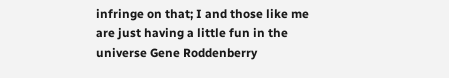infringe on that; I and those like me are just having a little fun in the universe Gene Roddenberry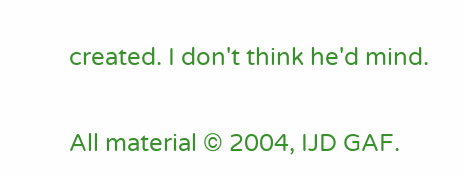created. I don't think he'd mind.

All material © 2004, IJD GAF.